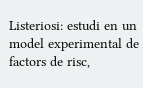Listeriosi: estudi en un model experimental de factors de risc,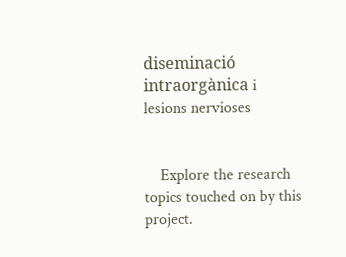diseminació intraorgànica i lesions nervioses


    Explore the research topics touched on by this project.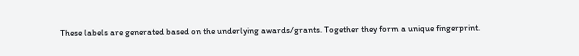These labels are generated based on the underlying awards/grants. Together they form a unique fingerprint.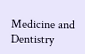Medicine and Dentistry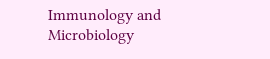Immunology and Microbiology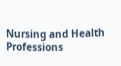Nursing and Health Professions